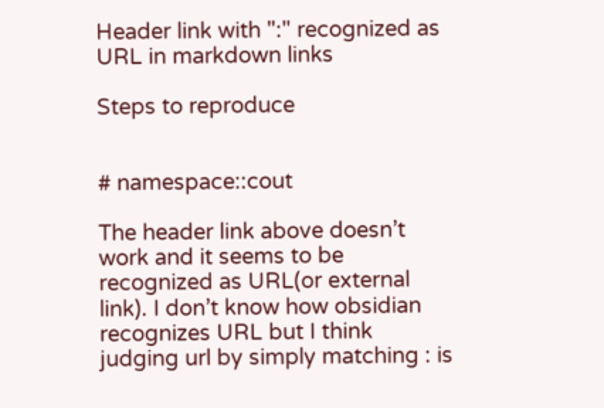Header link with ":" recognized as URL in markdown links

Steps to reproduce


# namespace::cout

The header link above doesn’t work and it seems to be recognized as URL(or external link). I don’t know how obsidian recognizes URL but I think judging url by simply matching : is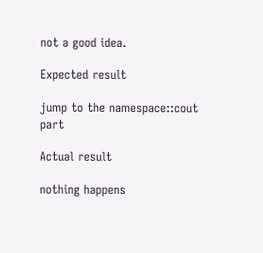not a good idea.

Expected result

jump to the namespace::cout part

Actual result

nothing happens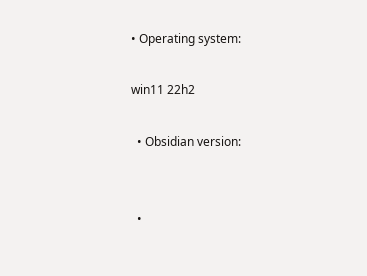• Operating system:

win11 22h2

  • Obsidian version:


  •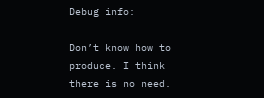Debug info:

Don’t know how to produce. I think there is no need.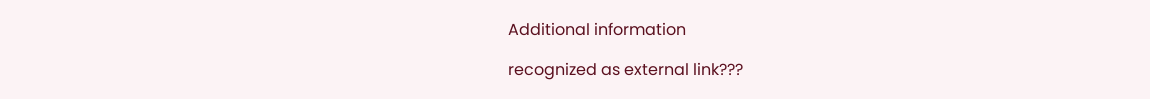Additional information

recognized as external link???